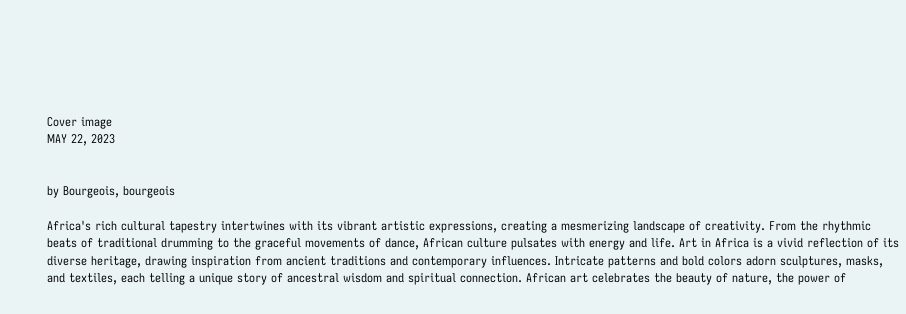Cover image
MAY 22, 2023


by Bourgeois, bourgeois

Africa's rich cultural tapestry intertwines with its vibrant artistic expressions, creating a mesmerizing landscape of creativity. From the rhythmic beats of traditional drumming to the graceful movements of dance, African culture pulsates with energy and life. Art in Africa is a vivid reflection of its diverse heritage, drawing inspiration from ancient traditions and contemporary influences. Intricate patterns and bold colors adorn sculptures, masks, and textiles, each telling a unique story of ancestral wisdom and spiritual connection. African art celebrates the beauty of nature, the power of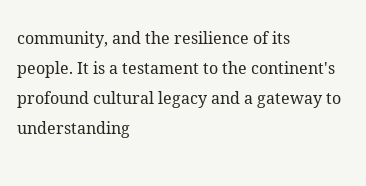community, and the resilience of its people. It is a testament to the continent's profound cultural legacy and a gateway to understanding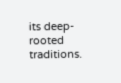its deep-rooted traditions.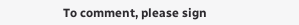To comment, please sign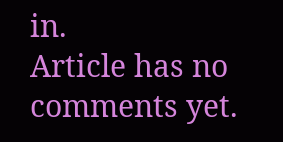in.
Article has no comments yet.